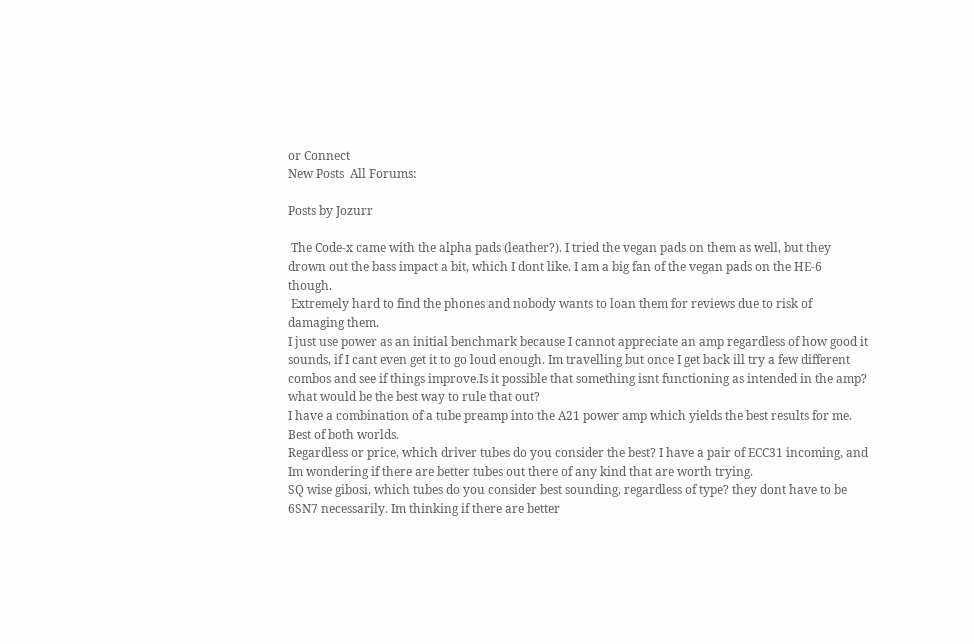or Connect
New Posts  All Forums:

Posts by Jozurr

 The Code-x came with the alpha pads (leather?). I tried the vegan pads on them as well, but they drown out the bass impact a bit, which I dont like. I am a big fan of the vegan pads on the HE-6 though.
 Extremely hard to find the phones and nobody wants to loan them for reviews due to risk of damaging them.
I just use power as an initial benchmark because I cannot appreciate an amp regardless of how good it sounds, if I cant even get it to go loud enough. Im travelling but once I get back ill try a few different combos and see if things improve.Is it possible that something isnt functioning as intended in the amp? what would be the best way to rule that out?
I have a combination of a tube preamp into the A21 power amp which yields the best results for me. Best of both worlds.
Regardless or price, which driver tubes do you consider the best? I have a pair of ECC31 incoming, and Im wondering if there are better tubes out there of any kind that are worth trying.
SQ wise gibosi, which tubes do you consider best sounding, regardless of type? they dont have to be 6SN7 necessarily. Im thinking if there are better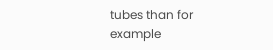tubes than for example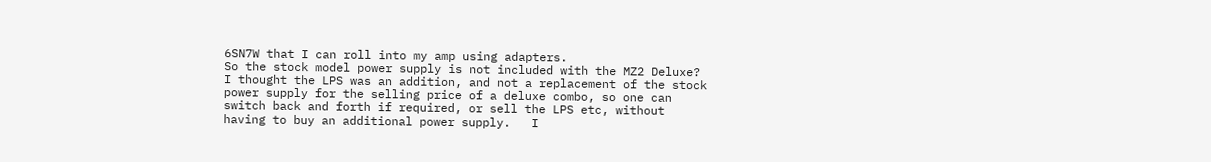6SN7W that I can roll into my amp using adapters.
So the stock model power supply is not included with the MZ2 Deluxe? I thought the LPS was an addition, and not a replacement of the stock power supply for the selling price of a deluxe combo, so one can switch back and forth if required, or sell the LPS etc, without having to buy an additional power supply.   I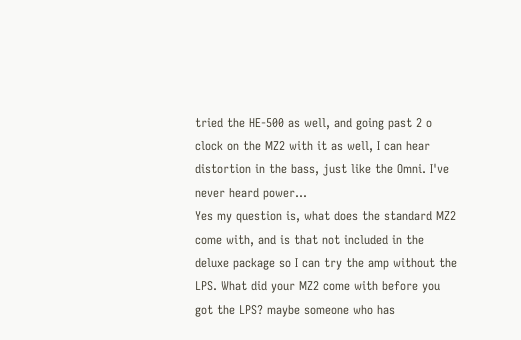tried the HE-500 as well, and going past 2 o clock on the MZ2 with it as well, I can hear distortion in the bass, just like the Omni. I've never heard power...
Yes my question is, what does the standard MZ2 come with, and is that not included in the deluxe package so I can try the amp without the LPS. What did your MZ2 come with before you got the LPS? maybe someone who has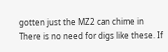gotten just the MZ2 can chime in
There is no need for digs like these. If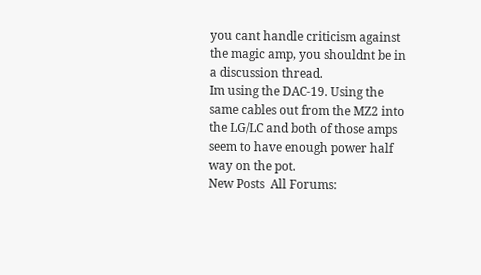you cant handle criticism against the magic amp, you shouldnt be in a discussion thread.
Im using the DAC-19. Using the same cables out from the MZ2 into the LG/LC and both of those amps seem to have enough power half way on the pot.
New Posts  All Forums: